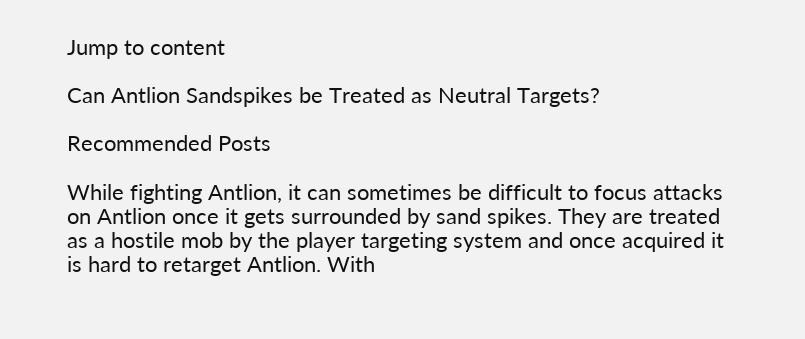Jump to content

Can Antlion Sandspikes be Treated as Neutral Targets?

Recommended Posts

While fighting Antlion, it can sometimes be difficult to focus attacks on Antlion once it gets surrounded by sand spikes. They are treated as a hostile mob by the player targeting system and once acquired it is hard to retarget Antlion. With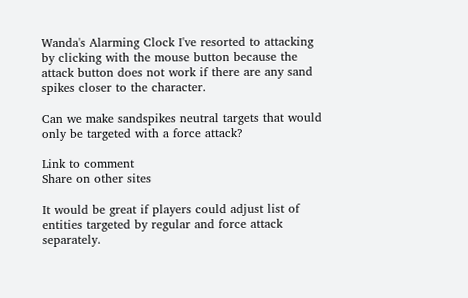Wanda's Alarming Clock I've resorted to attacking by clicking with the mouse button because the attack button does not work if there are any sand spikes closer to the character.

Can we make sandspikes neutral targets that would only be targeted with a force attack?

Link to comment
Share on other sites

It would be great if players could adjust list of entities targeted by regular and force attack separately.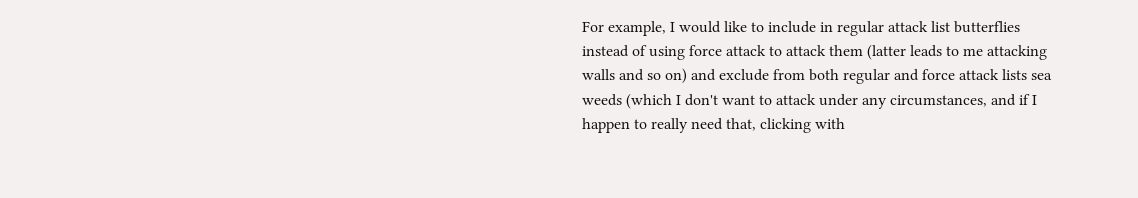For example, I would like to include in regular attack list butterflies instead of using force attack to attack them (latter leads to me attacking walls and so on) and exclude from both regular and force attack lists sea weeds (which I don't want to attack under any circumstances, and if I happen to really need that, clicking with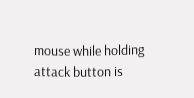mouse while holding attack button is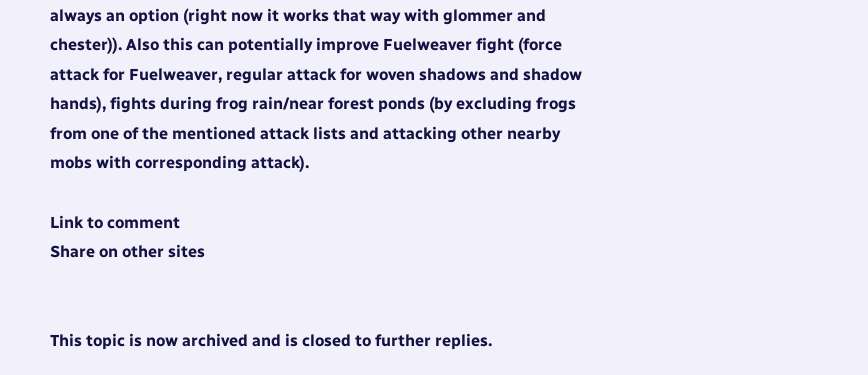always an option (right now it works that way with glommer and chester)). Also this can potentially improve Fuelweaver fight (force attack for Fuelweaver, regular attack for woven shadows and shadow hands), fights during frog rain/near forest ponds (by excluding frogs from one of the mentioned attack lists and attacking other nearby mobs with corresponding attack).

Link to comment
Share on other sites


This topic is now archived and is closed to further replies.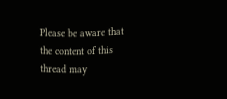Please be aware that the content of this thread may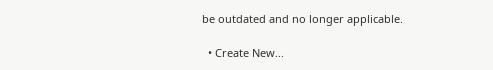be outdated and no longer applicable.

  • Create New...